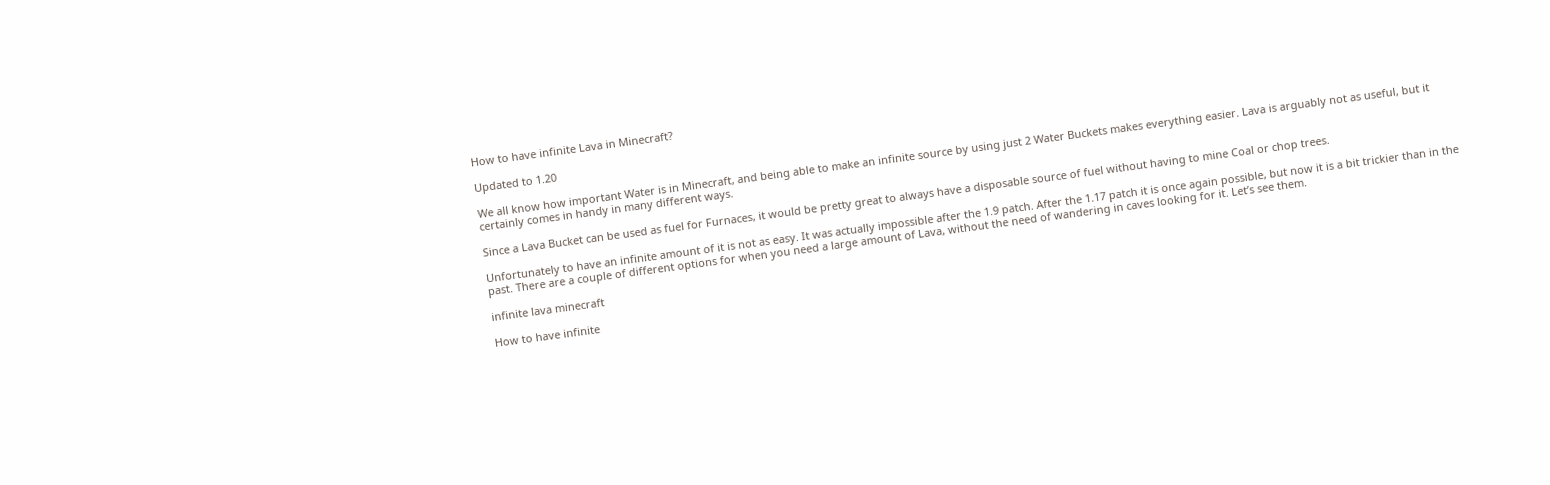How to have infinite Lava in Minecraft?

Updated to 1.20

We all know how important Water is in Minecraft, and being able to make an infinite source by using just 2 Water Buckets makes everything easier. Lava is arguably not as useful, but it certainly comes in handy in many different ways.

Since a Lava Bucket can be used as fuel for Furnaces, it would be pretty great to always have a disposable source of fuel without having to mine Coal or chop trees.

Unfortunately to have an infinite amount of it is not as easy. It was actually impossible after the 1.9 patch. After the 1.17 patch it is once again possible, but now it is a bit trickier than in the past. There are a couple of different options for when you need a large amount of Lava, without the need of wandering in caves looking for it. Let’s see them.

infinite lava minecraft

How to have infinite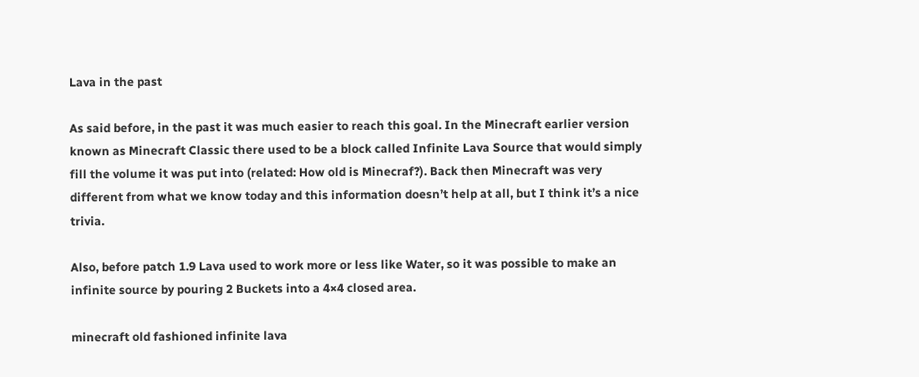Lava in the past

As said before, in the past it was much easier to reach this goal. In the Minecraft earlier version known as Minecraft Classic there used to be a block called Infinite Lava Source that would simply fill the volume it was put into (related: How old is Minecraf?). Back then Minecraft was very different from what we know today and this information doesn’t help at all, but I think it’s a nice trivia.

Also, before patch 1.9 Lava used to work more or less like Water, so it was possible to make an infinite source by pouring 2 Buckets into a 4×4 closed area.

minecraft old fashioned infinite lava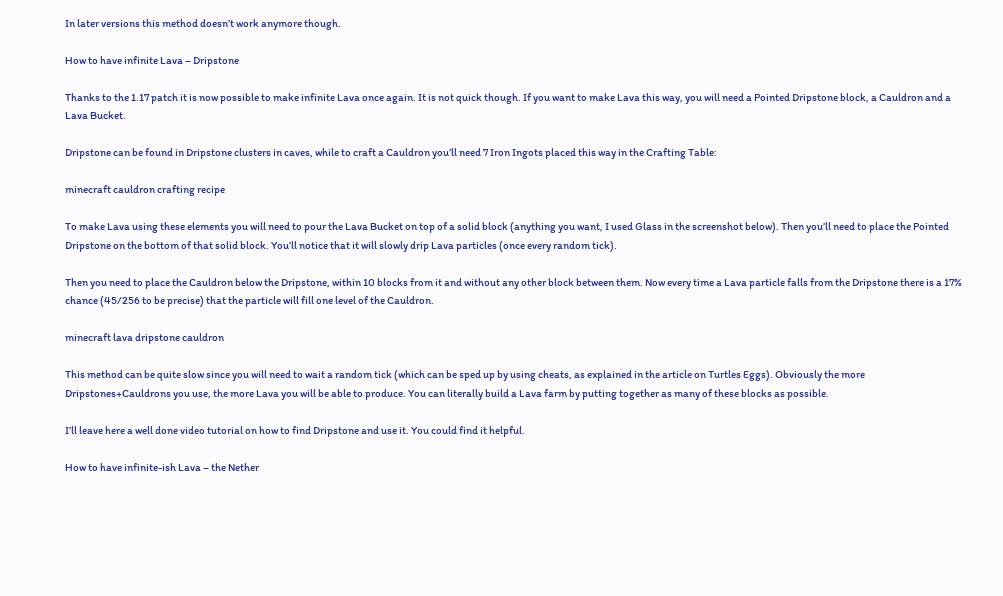In later versions this method doesn’t work anymore though.

How to have infinite Lava – Dripstone

Thanks to the 1.17 patch it is now possible to make infinite Lava once again. It is not quick though. If you want to make Lava this way, you will need a Pointed Dripstone block, a Cauldron and a Lava Bucket.

Dripstone can be found in Dripstone clusters in caves, while to craft a Cauldron you’ll need 7 Iron Ingots placed this way in the Crafting Table:

minecraft cauldron crafting recipe

To make Lava using these elements you will need to pour the Lava Bucket on top of a solid block (anything you want, I used Glass in the screenshot below). Then you’ll need to place the Pointed Dripstone on the bottom of that solid block. You’ll notice that it will slowly drip Lava particles (once every random tick).

Then you need to place the Cauldron below the Dripstone, within 10 blocks from it and without any other block between them. Now every time a Lava particle falls from the Dripstone there is a 17% chance (45/256 to be precise) that the particle will fill one level of the Cauldron.

minecraft lava dripstone cauldron

This method can be quite slow since you will need to wait a random tick (which can be sped up by using cheats, as explained in the article on Turtles Eggs). Obviously the more Dripstones+Cauldrons you use, the more Lava you will be able to produce. You can literally build a Lava farm by putting together as many of these blocks as possible.

I’ll leave here a well done video tutorial on how to find Dripstone and use it. You could find it helpful.

How to have infinite-ish Lava – the Nether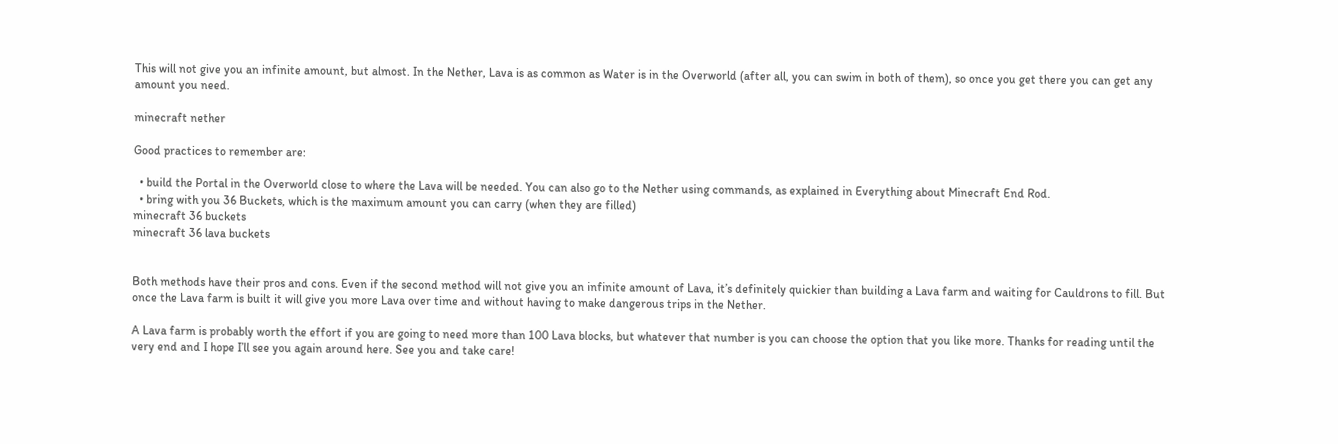This will not give you an infinite amount, but almost. In the Nether, Lava is as common as Water is in the Overworld (after all, you can swim in both of them), so once you get there you can get any amount you need.

minecraft nether

Good practices to remember are:

  • build the Portal in the Overworld close to where the Lava will be needed. You can also go to the Nether using commands, as explained in Everything about Minecraft End Rod.
  • bring with you 36 Buckets, which is the maximum amount you can carry (when they are filled)
minecraft 36 buckets
minecraft 36 lava buckets


Both methods have their pros and cons. Even if the second method will not give you an infinite amount of Lava, it’s definitely quickier than building a Lava farm and waiting for Cauldrons to fill. But once the Lava farm is built it will give you more Lava over time and without having to make dangerous trips in the Nether.

A Lava farm is probably worth the effort if you are going to need more than 100 Lava blocks, but whatever that number is you can choose the option that you like more. Thanks for reading until the very end and I hope I’ll see you again around here. See you and take care!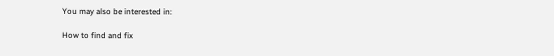You may also be interested in:

How to find and fix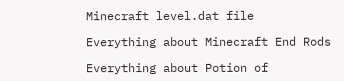Minecraft level.dat file

Everything about Minecraft End Rods

Everything about Potion of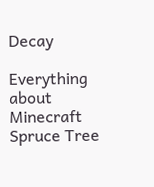Decay

Everything about Minecraft Spruce Tree